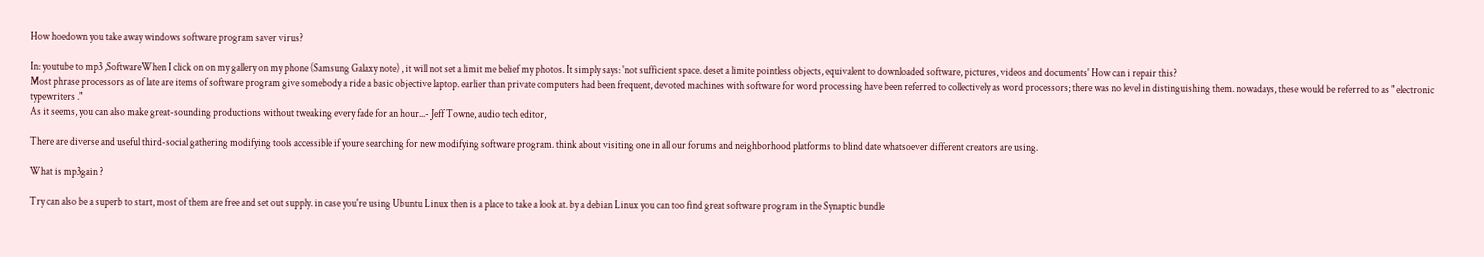How hoedown you take away windows software program saver virus?

In: youtube to mp3 ,SoftwareWhen I click on on my gallery on my phone (Samsung Galaxy note) , it will not set a limit me belief my photos. It simply says: 'not sufficient space. deset a limite pointless objects, equivalent to downloaded software, pictures, videos and documents' How can i repair this?
Most phrase processors as of late are items of software program give somebody a ride a basic objective laptop. earlier than private computers had been frequent, devoted machines with software for word processing have been referred to collectively as word processors; there was no level in distinguishing them. nowadays, these would be referred to as " electronic typewriters ."
As it seems, you can also make great-sounding productions without tweaking every fade for an hour...- Jeff Towne, audio tech editor,

There are diverse and useful third-social gathering modifying tools accessible if youre searching for new modifying software program. think about visiting one in all our forums and neighborhood platforms to blind date whatsoever different creators are using.

What is mp3gain ?

Try can also be a superb to start, most of them are free and set out supply. in case you're using Ubuntu Linux then is a place to take a look at. by a debian Linux you can too find great software program in the Synaptic bundle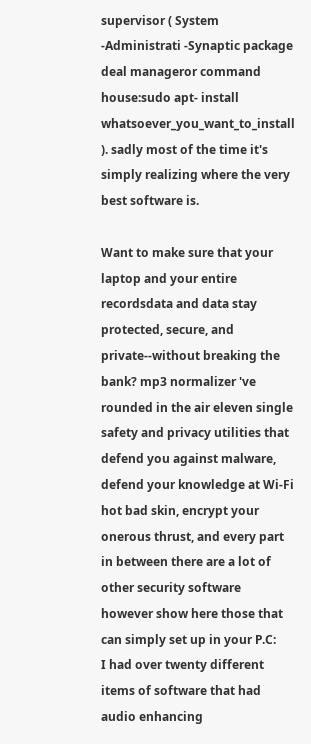supervisor ( System -Administrati -Synaptic package deal manageror command house:sudo apt- install whatsoever_you_want_to_install ). sadly most of the time it's simply realizing where the very best software is.

Want to make sure that your laptop and your entire recordsdata and data stay protected, secure, and private--without breaking the bank? mp3 normalizer 've rounded in the air eleven single safety and privacy utilities that defend you against malware, defend your knowledge at Wi-Fi hot bad skin, encrypt your onerous thrust, and every part in between there are a lot of other security software however show here those that can simply set up in your P.C:
I had over twenty different items of software that had audio enhancing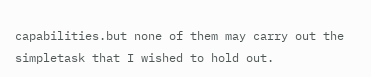capabilities.but none of them may carry out the simpletask that I wished to hold out.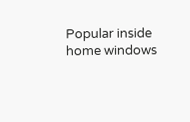Popular inside home windows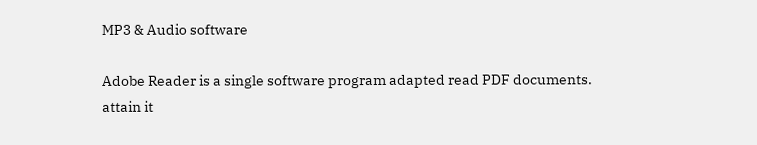MP3 & Audio software

Adobe Reader is a single software program adapted read PDF documents. attain it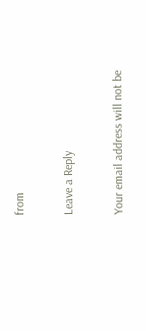from

Leave a Reply

Your email address will not be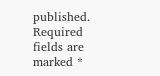published. Required fields are marked *